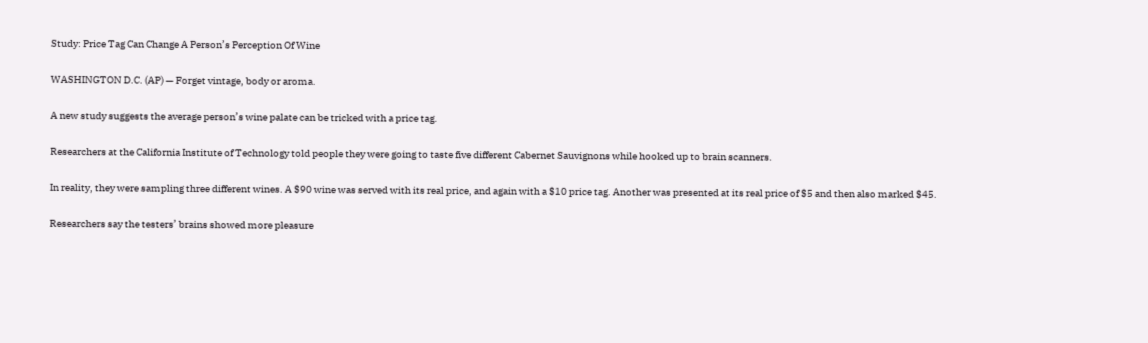Study: Price Tag Can Change A Person’s Perception Of Wine

WASHINGTON D.C. (AP) — Forget vintage, body or aroma.

A new study suggests the average person’s wine palate can be tricked with a price tag.

Researchers at the California Institute of Technology told people they were going to taste five different Cabernet Sauvignons while hooked up to brain scanners.

In reality, they were sampling three different wines. A $90 wine was served with its real price, and again with a $10 price tag. Another was presented at its real price of $5 and then also marked $45.

Researchers say the testers’ brains showed more pleasure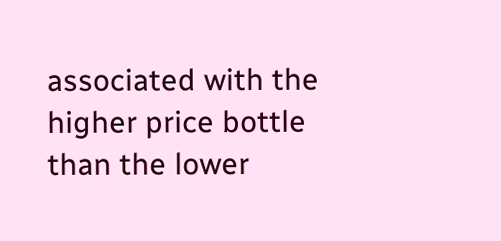associated with the higher price bottle than the lower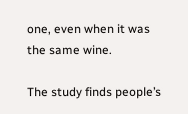one, even when it was the same wine.

The study finds people’s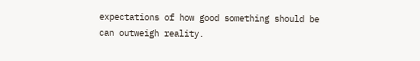expectations of how good something should be can outweigh reality.